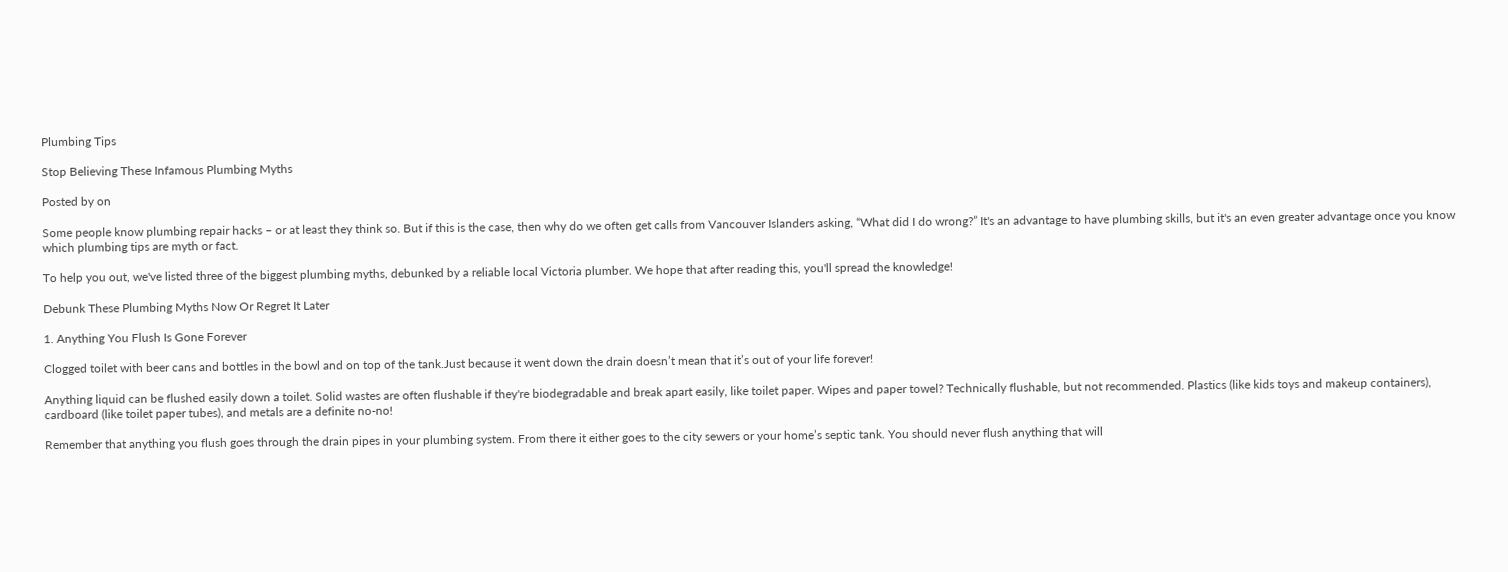Plumbing Tips

Stop Believing These Infamous Plumbing Myths

Posted by on

Some people know plumbing repair hacks – or at least they think so. But if this is the case, then why do we often get calls from Vancouver Islanders asking, “What did I do wrong?” It's an advantage to have plumbing skills, but it's an even greater advantage once you know which plumbing tips are myth or fact.

To help you out, we've listed three of the biggest plumbing myths, debunked by a reliable local Victoria plumber. We hope that after reading this, you'll spread the knowledge!

Debunk These Plumbing Myths Now Or Regret It Later

1. Anything You Flush Is Gone Forever

Clogged toilet with beer cans and bottles in the bowl and on top of the tank.Just because it went down the drain doesn’t mean that it’s out of your life forever!

Anything liquid can be flushed easily down a toilet. Solid wastes are often flushable if they're biodegradable and break apart easily, like toilet paper. Wipes and paper towel? Technically flushable, but not recommended. Plastics (like kids toys and makeup containers), cardboard (like toilet paper tubes), and metals are a definite no-no!

Remember that anything you flush goes through the drain pipes in your plumbing system. From there it either goes to the city sewers or your home’s septic tank. You should never flush anything that will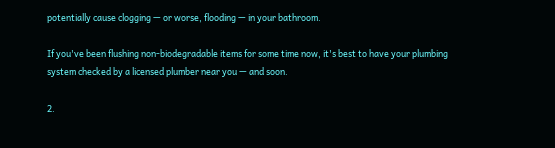potentially cause clogging — or worse, flooding — in your bathroom.

If you've been flushing non-biodegradable items for some time now, it's best to have your plumbing system checked by a licensed plumber near you — and soon.

2.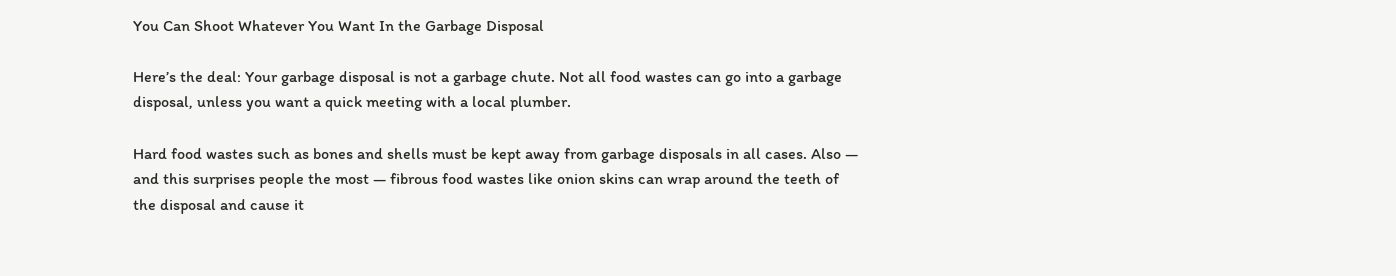You Can Shoot Whatever You Want In the Garbage Disposal

Here’s the deal: Your garbage disposal is not a garbage chute. Not all food wastes can go into a garbage disposal, unless you want a quick meeting with a local plumber.

Hard food wastes such as bones and shells must be kept away from garbage disposals in all cases. Also — and this surprises people the most — fibrous food wastes like onion skins can wrap around the teeth of the disposal and cause it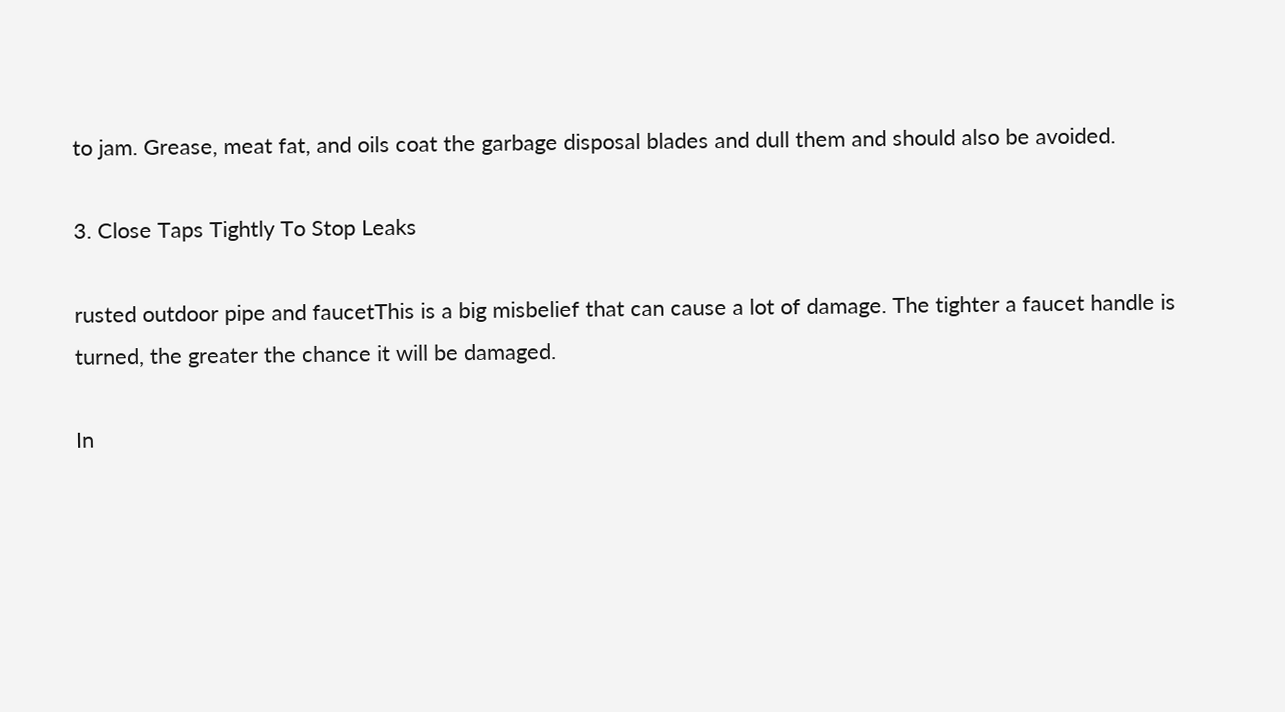to jam. Grease, meat fat, and oils coat the garbage disposal blades and dull them and should also be avoided.

3. Close Taps Tightly To Stop Leaks

rusted outdoor pipe and faucetThis is a big misbelief that can cause a lot of damage. The tighter a faucet handle is turned, the greater the chance it will be damaged.

In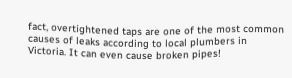fact, overtightened taps are one of the most common causes of leaks according to local plumbers in Victoria. It can even cause broken pipes!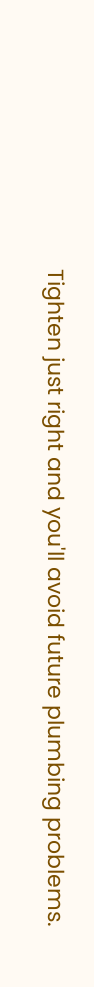Tighten just right and you'll avoid future plumbing problems.